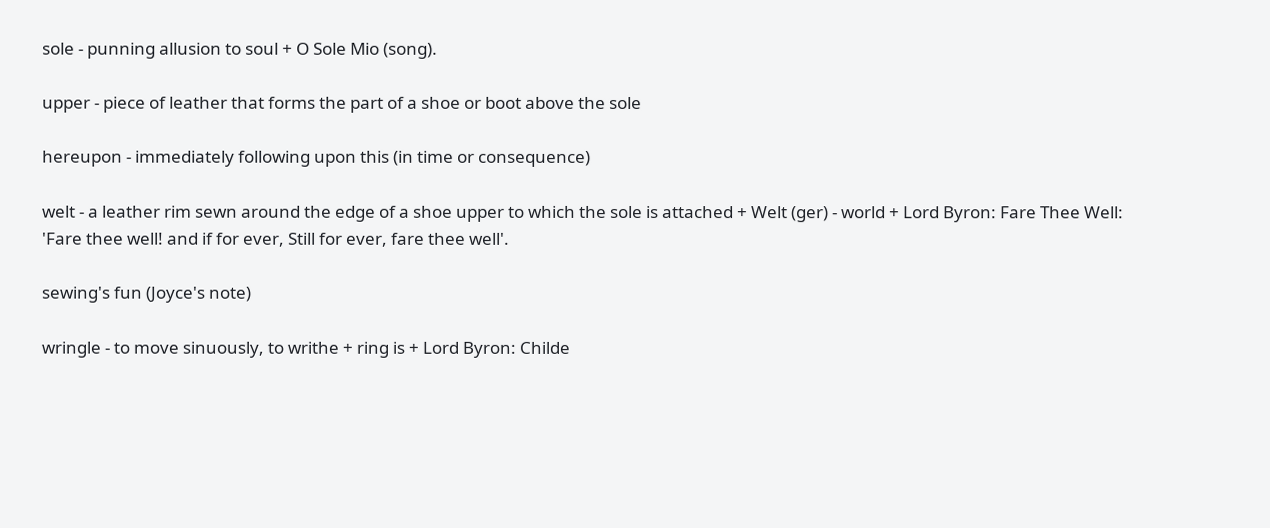sole - punning allusion to soul + O Sole Mio (song).

upper - piece of leather that forms the part of a shoe or boot above the sole

hereupon - immediately following upon this (in time or consequence)

welt - a leather rim sewn around the edge of a shoe upper to which the sole is attached + Welt (ger) - world + Lord Byron: Fare Thee Well: 'Fare thee well! and if for ever, Still for ever, fare thee well'.

sewing's fun (Joyce's note)

wringle - to move sinuously, to writhe + ring is + Lord Byron: Childe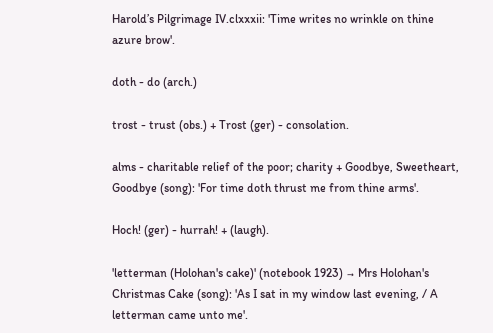Harold’s Pilgrimage IV.clxxxii: 'Time writes no wrinkle on thine azure brow'.

doth - do (arch.)

trost - trust (obs.) + Trost (ger) - consolation.

alms - charitable relief of the poor; charity + Goodbye, Sweetheart, Goodbye (song): 'For time doth thrust me from thine arms'.

Hoch! (ger) - hurrah! + (laugh).

'letterman (Holohan's cake)' (notebook 1923) → Mrs Holohan's Christmas Cake (song): 'As I sat in my window last evening, / A letterman came unto me'.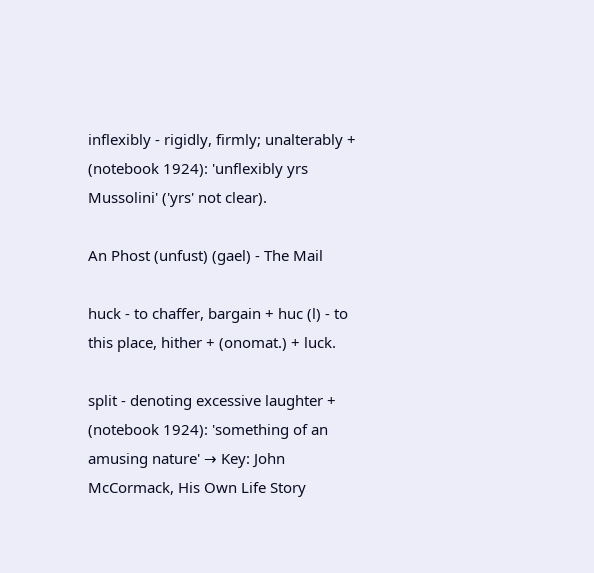inflexibly - rigidly, firmly; unalterably + (notebook 1924): 'unflexibly yrs Mussolini' ('yrs' not clear).

An Phost (unfust) (gael) - The Mail

huck - to chaffer, bargain + huc (l) - to this place, hither + (onomat.) + luck.

split - denoting excessive laughter + (notebook 1924): 'something of an amusing nature' → Key: John McCormack, His Own Life Story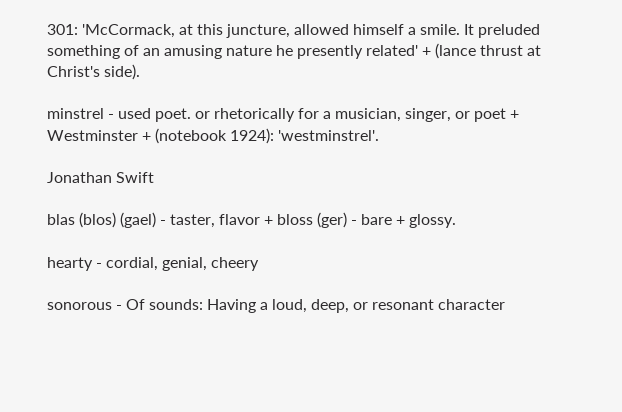301: 'McCormack, at this juncture, allowed himself a smile. It preluded something of an amusing nature he presently related' + (lance thrust at Christ's side).

minstrel - used poet. or rhetorically for a musician, singer, or poet + Westminster + (notebook 1924): 'westminstrel'.

Jonathan Swift

blas (blos) (gael) - taster, flavor + bloss (ger) - bare + glossy.

hearty - cordial, genial, cheery

sonorous - Of sounds: Having a loud, deep, or resonant character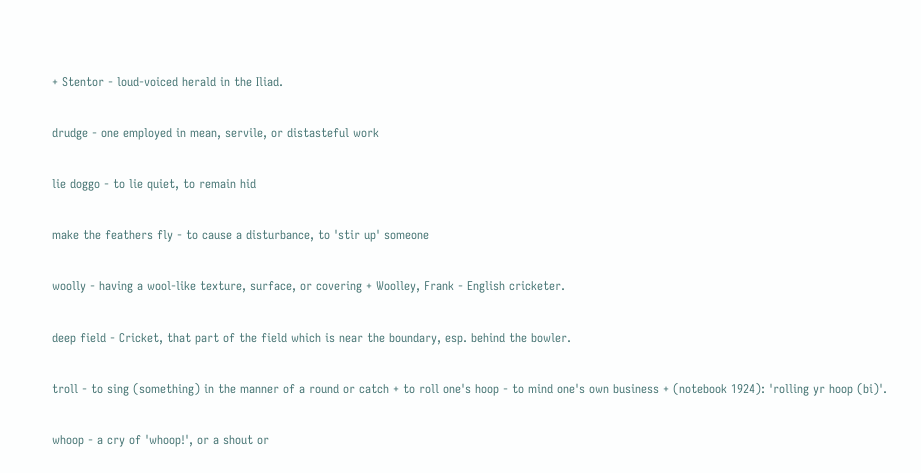+ Stentor - loud-voiced herald in the Iliad.

drudge - one employed in mean, servile, or distasteful work

lie doggo - to lie quiet, to remain hid

make the feathers fly - to cause a disturbance, to 'stir up' someone

woolly - having a wool-like texture, surface, or covering + Woolley, Frank - English cricketer.

deep field - Cricket, that part of the field which is near the boundary, esp. behind the bowler.

troll - to sing (something) in the manner of a round or catch + to roll one's hoop - to mind one's own business + (notebook 1924): 'rolling yr hoop (bi)'.

whoop - a cry of 'whoop!', or a shout or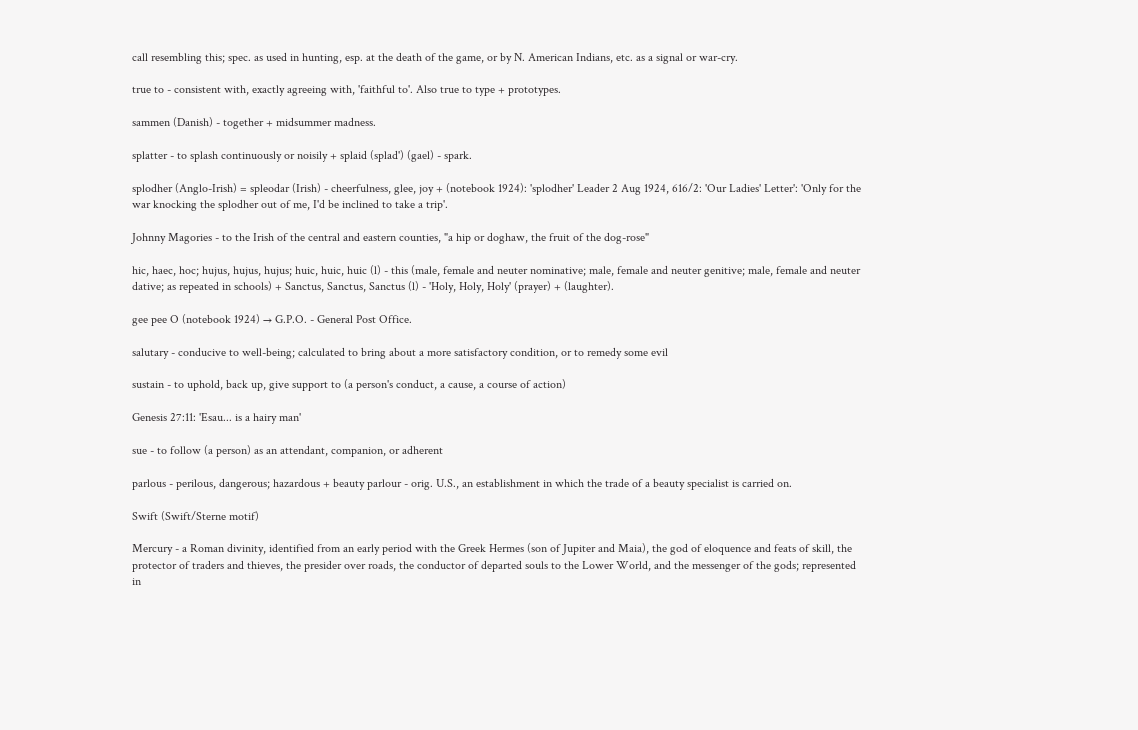call resembling this; spec. as used in hunting, esp. at the death of the game, or by N. American Indians, etc. as a signal or war-cry.

true to - consistent with, exactly agreeing with, 'faithful to'. Also true to type + prototypes.

sammen (Danish) - together + midsummer madness.

splatter - to splash continuously or noisily + splaid (splad') (gael) - spark.

splodher (Anglo-Irish) = spleodar (Irish) - cheerfulness, glee, joy + (notebook 1924): 'splodher' Leader 2 Aug 1924, 616/2: 'Our Ladies' Letter': 'Only for the war knocking the splodher out of me, I'd be inclined to take a trip'.

Johnny Magories - to the Irish of the central and eastern counties, "a hip or doghaw, the fruit of the dog-rose"

hic, haec, hoc; hujus, hujus, hujus; huic, huic, huic (l) - this (male, female and neuter nominative; male, female and neuter genitive; male, female and neuter dative; as repeated in schools) + Sanctus, Sanctus, Sanctus (l) - 'Holy, Holy, Holy' (prayer) + (laughter).

gee pee O (notebook 1924) → G.P.O. - General Post Office.

salutary - conducive to well-being; calculated to bring about a more satisfactory condition, or to remedy some evil

sustain - to uphold, back up, give support to (a person's conduct, a cause, a course of action)

Genesis 27:11: 'Esau... is a hairy man'

sue - to follow (a person) as an attendant, companion, or adherent

parlous - perilous, dangerous; hazardous + beauty parlour - orig. U.S., an establishment in which the trade of a beauty specialist is carried on.

Swift (Swift/Sterne motif)

Mercury - a Roman divinity, identified from an early period with the Greek Hermes (son of Jupiter and Maia), the god of eloquence and feats of skill, the protector of traders and thieves, the presider over roads, the conductor of departed souls to the Lower World, and the messenger of the gods; represented in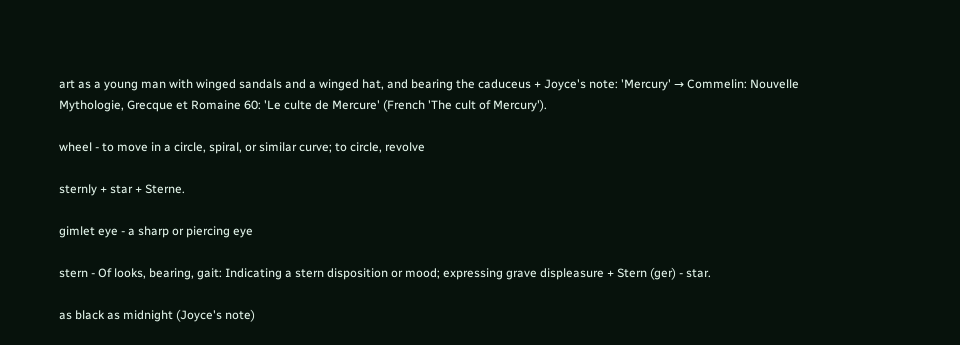art as a young man with winged sandals and a winged hat, and bearing the caduceus + Joyce's note: 'Mercury' → Commelin: Nouvelle Mythologie, Grecque et Romaine 60: 'Le culte de Mercure' (French 'The cult of Mercury').

wheel - to move in a circle, spiral, or similar curve; to circle, revolve

sternly + star + Sterne.

gimlet eye - a sharp or piercing eye

stern - Of looks, bearing, gait: Indicating a stern disposition or mood; expressing grave displeasure + Stern (ger) - star.

as black as midnight (Joyce's note)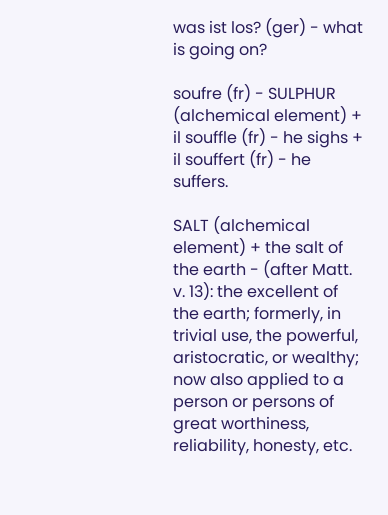was ist los? (ger) - what is going on?

soufre (fr) - SULPHUR (alchemical element) + il souffle (fr) - he sighs + il souffert (fr) - he suffers.

SALT (alchemical element) + the salt of the earth - (after Matt. v. 13): the excellent of the earth; formerly, in trivial use, the powerful, aristocratic, or wealthy; now also applied to a person or persons of great worthiness, reliability, honesty, etc.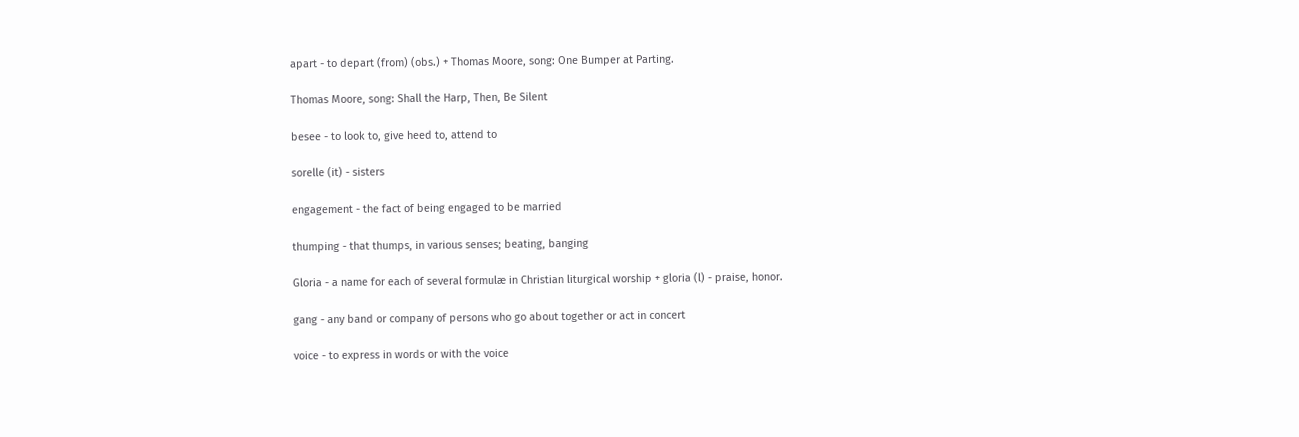apart - to depart (from) (obs.) + Thomas Moore, song: One Bumper at Parting.

Thomas Moore, song: Shall the Harp, Then, Be Silent

besee - to look to, give heed to, attend to

sorelle (it) - sisters

engagement - the fact of being engaged to be married

thumping - that thumps, in various senses; beating, banging

Gloria - a name for each of several formulæ in Christian liturgical worship + gloria (l) - praise, honor.

gang - any band or company of persons who go about together or act in concert

voice - to express in words or with the voice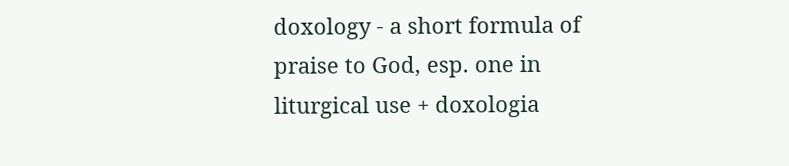doxology - a short formula of praise to God, esp. one in liturgical use + doxologia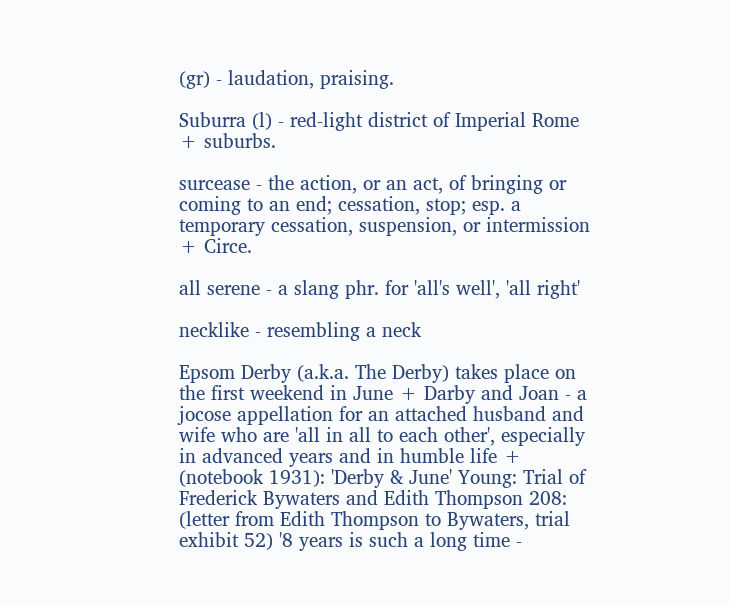(gr) - laudation, praising.

Suburra (l) - red-light district of Imperial Rome + suburbs.

surcease - the action, or an act, of bringing or coming to an end; cessation, stop; esp. a temporary cessation, suspension, or intermission + Circe.

all serene - a slang phr. for 'all's well', 'all right'

necklike - resembling a neck

Epsom Derby (a.k.a. The Derby) takes place on the first weekend in June + Darby and Joan - a jocose appellation for an attached husband and wife who are 'all in all to each other', especially in advanced years and in humble life + (notebook 1931): 'Derby & June' Young: Trial of Frederick Bywaters and Edith Thompson 208: (letter from Edith Thompson to Bywaters, trial exhibit 52) '8 years is such a long time -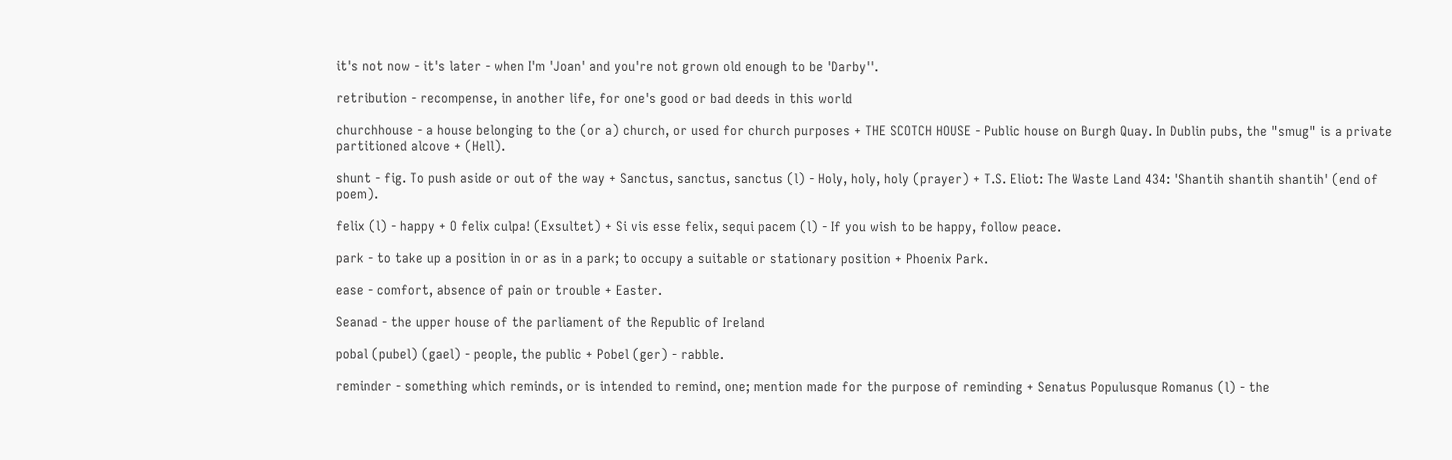it's not now - it's later - when I'm 'Joan' and you're not grown old enough to be 'Darby''.

retribution - recompense, in another life, for one's good or bad deeds in this world

churchhouse - a house belonging to the (or a) church, or used for church purposes + THE SCOTCH HOUSE - Public house on Burgh Quay. In Dublin pubs, the "smug" is a private partitioned alcove + (Hell).

shunt - fig. To push aside or out of the way + Sanctus, sanctus, sanctus (l) - Holy, holy, holy (prayer) + T.S. Eliot: The Waste Land 434: 'Shantih shantih shantih' (end of poem).

felix (l) - happy + O felix culpa! (Exsultet) + Si vis esse felix, sequi pacem (l) - If you wish to be happy, follow peace.

park - to take up a position in or as in a park; to occupy a suitable or stationary position + Phoenix Park.

ease - comfort, absence of pain or trouble + Easter.

Seanad - the upper house of the parliament of the Republic of Ireland

pobal (pubel) (gael) - people, the public + Pobel (ger) - rabble.

reminder - something which reminds, or is intended to remind, one; mention made for the purpose of reminding + Senatus Populusque Romanus (l) - the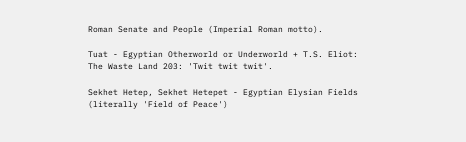Roman Senate and People (Imperial Roman motto).

Tuat - Egyptian Otherworld or Underworld + T.S. Eliot: The Waste Land 203: 'Twit twit twit'.

Sekhet Hetep, Sekhet Hetepet - Egyptian Elysian Fields (literally 'Field of Peace')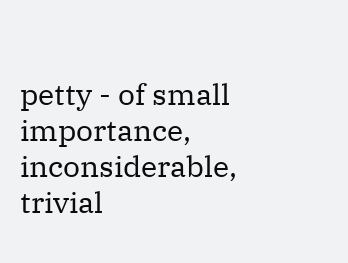petty - of small importance, inconsiderable, trivial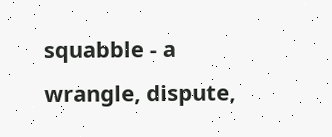squabble - a wrangle, dispute,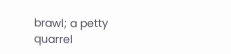brawl; a petty quarrel